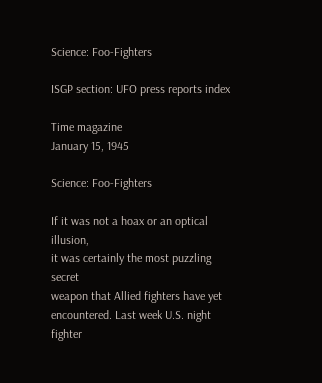Science: Foo-Fighters

ISGP section: UFO press reports index

Time magazine
January 15, 1945

Science: Foo-Fighters

If it was not a hoax or an optical illusion,
it was certainly the most puzzling secret
weapon that Allied fighters have yet
encountered. Last week U.S. night fighter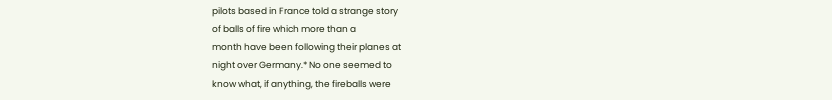pilots based in France told a strange story
of balls of fire which more than a
month have been following their planes at
night over Germany.* No one seemed to
know what, if anything, the fireballs were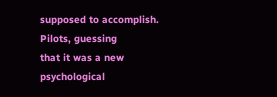supposed to accomplish. Pilots, guessing
that it was a new psychological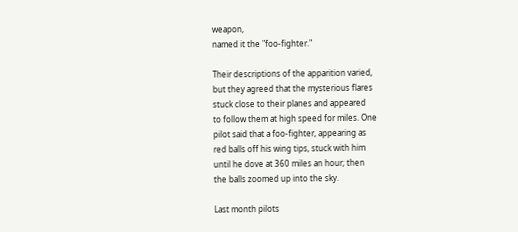weapon,
named it the "foo-fighter."

Their descriptions of the apparition varied,
but they agreed that the mysterious flares
stuck close to their planes and appeared
to follow them at high speed for miles. One
pilot said that a foo-fighter, appearing as
red balls off his wing tips, stuck with him
until he dove at 360 miles an hour; then
the balls zoomed up into the sky.

Last month pilots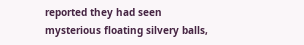reported they had seen
mysterious floating silvery balls,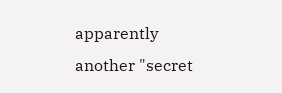apparently
another "secret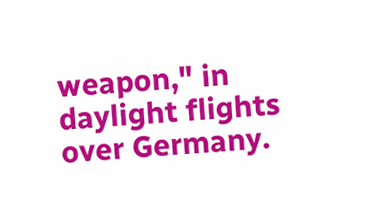weapon," in daylight flights
over Germany.